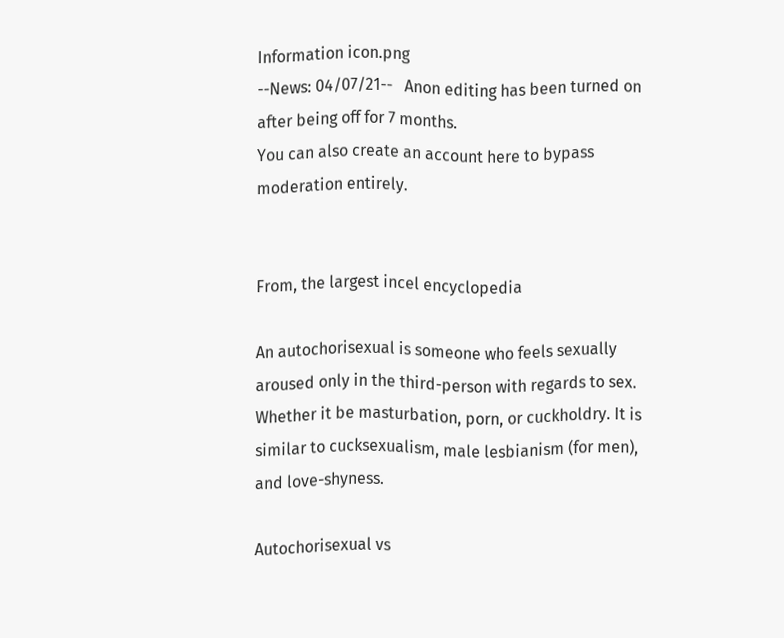Information icon.png
--News: 04/07/21--   Anon editing has been turned on after being off for 7 months.
You can also create an account here to bypass moderation entirely.


From, the largest incel encyclopedia

An autochorisexual is someone who feels sexually aroused only in the third-person with regards to sex. Whether it be masturbation, porn, or cuckholdry. It is similar to cucksexualism, male lesbianism (for men), and love-shyness.

Autochorisexual vs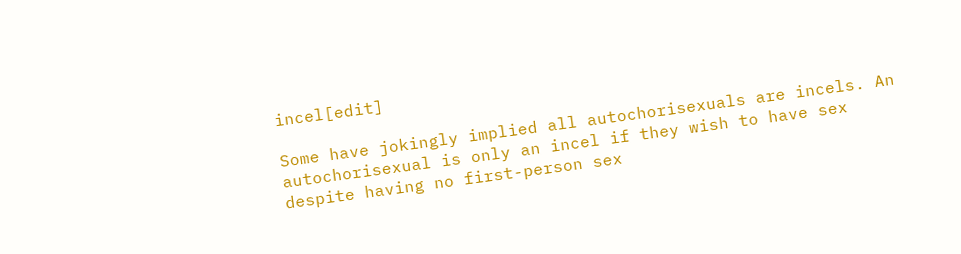incel[edit]

Some have jokingly implied all autochorisexuals are incels. An autochorisexual is only an incel if they wish to have sex despite having no first-person sex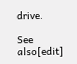drive.

See also[edit]